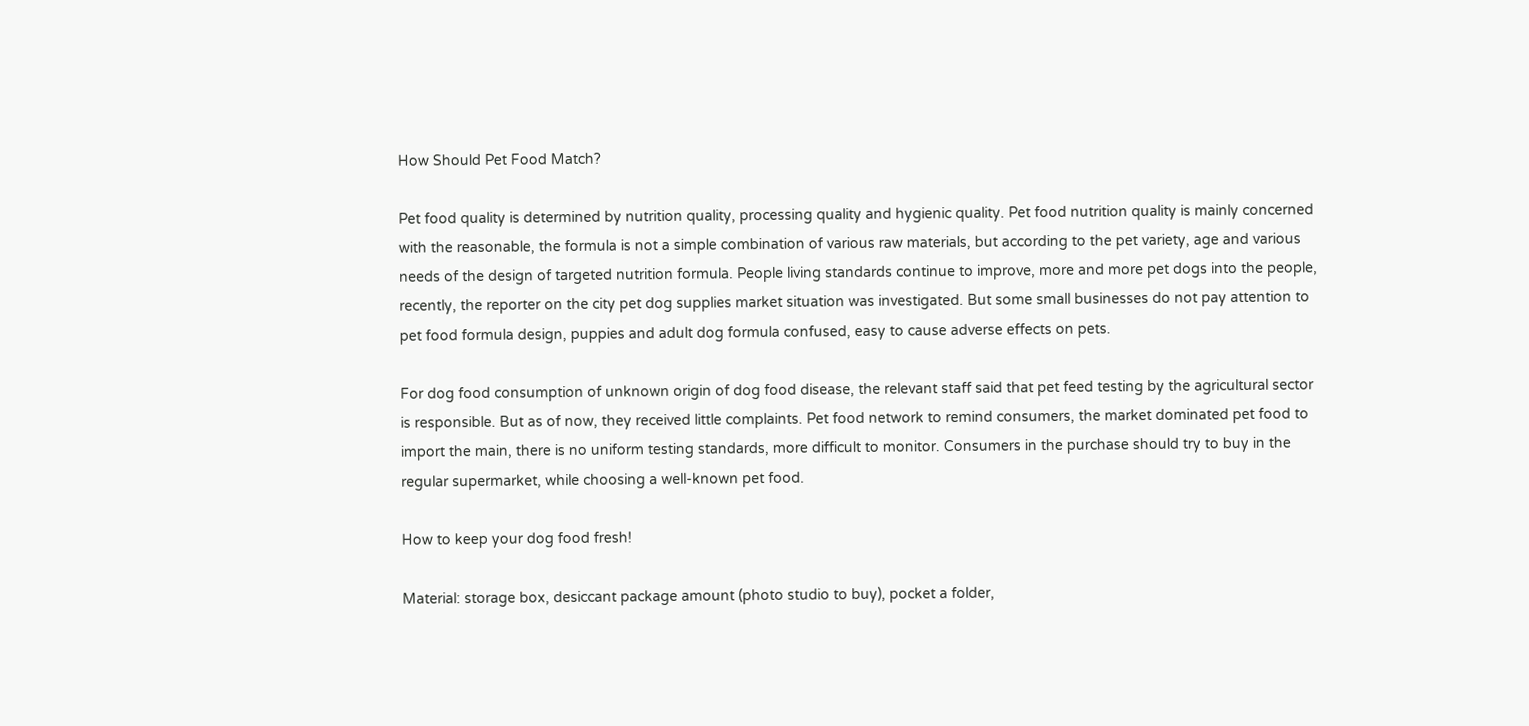How Should Pet Food Match?

Pet food quality is determined by nutrition quality, processing quality and hygienic quality. Pet food nutrition quality is mainly concerned with the reasonable, the formula is not a simple combination of various raw materials, but according to the pet variety, age and various needs of the design of targeted nutrition formula. People living standards continue to improve, more and more pet dogs into the people, recently, the reporter on the city pet dog supplies market situation was investigated. But some small businesses do not pay attention to pet food formula design, puppies and adult dog formula confused, easy to cause adverse effects on pets.

For dog food consumption of unknown origin of dog food disease, the relevant staff said that pet feed testing by the agricultural sector is responsible. But as of now, they received little complaints. Pet food network to remind consumers, the market dominated pet food to import the main, there is no uniform testing standards, more difficult to monitor. Consumers in the purchase should try to buy in the regular supermarket, while choosing a well-known pet food.

How to keep your dog food fresh!

Material: storage box, desiccant package amount (photo studio to buy), pocket a folder,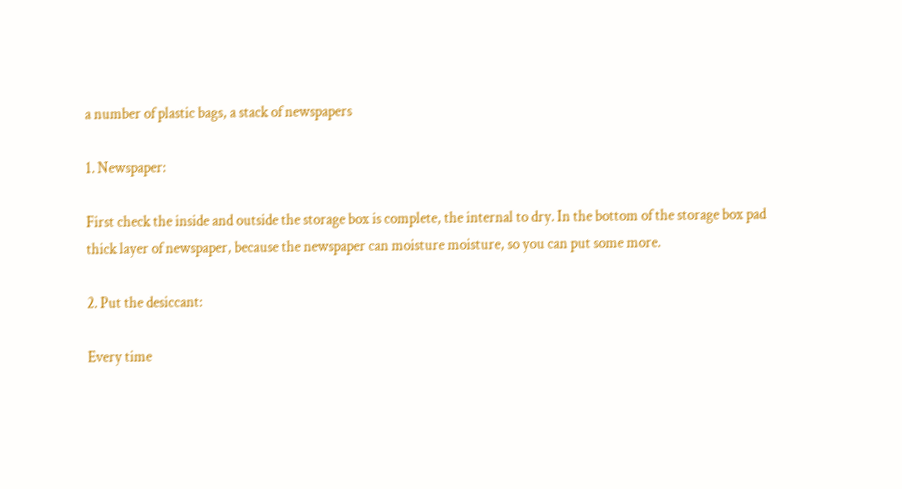a number of plastic bags, a stack of newspapers

1. Newspaper:

First check the inside and outside the storage box is complete, the internal to dry. In the bottom of the storage box pad thick layer of newspaper, because the newspaper can moisture moisture, so you can put some more.

2. Put the desiccant:

Every time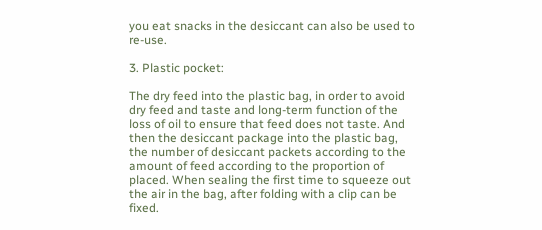you eat snacks in the desiccant can also be used to re-use.

3. Plastic pocket:

The dry feed into the plastic bag, in order to avoid dry feed and taste and long-term function of the loss of oil to ensure that feed does not taste. And then the desiccant package into the plastic bag, the number of desiccant packets according to the amount of feed according to the proportion of placed. When sealing the first time to squeeze out the air in the bag, after folding with a clip can be fixed.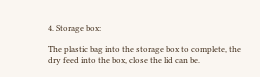4. Storage box:

The plastic bag into the storage box to complete, the dry feed into the box, close the lid can be.